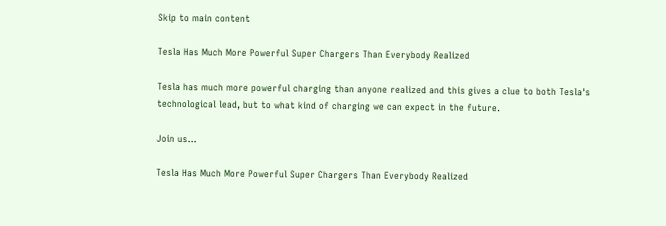Skip to main content

Tesla Has Much More Powerful Super Chargers Than Everybody Realized

Tesla has much more powerful charging than anyone realized and this gives a clue to both Tesla's technological lead, but to what kind of charging we can expect in the future.

Join us...

Tesla Has Much More Powerful Super Chargers Than Everybody Realized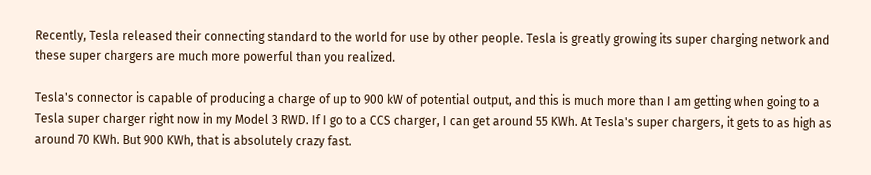Recently, Tesla released their connecting standard to the world for use by other people. Tesla is greatly growing its super charging network and these super chargers are much more powerful than you realized.

Tesla's connector is capable of producing a charge of up to 900 kW of potential output, and this is much more than I am getting when going to a Tesla super charger right now in my Model 3 RWD. If I go to a CCS charger, I can get around 55 KWh. At Tesla's super chargers, it gets to as high as around 70 KWh. But 900 KWh, that is absolutely crazy fast.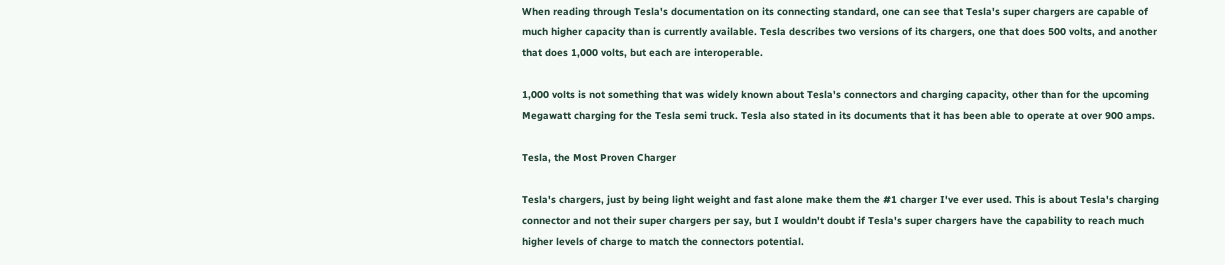When reading through Tesla's documentation on its connecting standard, one can see that Tesla's super chargers are capable of much higher capacity than is currently available. Tesla describes two versions of its chargers, one that does 500 volts, and another that does 1,000 volts, but each are interoperable.

1,000 volts is not something that was widely known about Tesla's connectors and charging capacity, other than for the upcoming Megawatt charging for the Tesla semi truck. Tesla also stated in its documents that it has been able to operate at over 900 amps.

Tesla, the Most Proven Charger

Tesla's chargers, just by being light weight and fast alone make them the #1 charger I've ever used. This is about Tesla's charging connector and not their super chargers per say, but I wouldn't doubt if Tesla's super chargers have the capability to reach much higher levels of charge to match the connectors potential.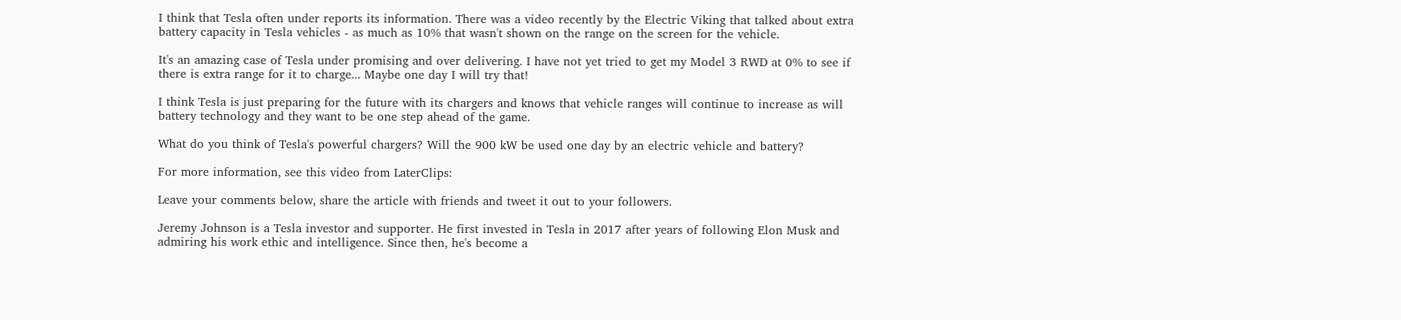I think that Tesla often under reports its information. There was a video recently by the Electric Viking that talked about extra battery capacity in Tesla vehicles - as much as 10% that wasn't shown on the range on the screen for the vehicle.

It's an amazing case of Tesla under promising and over delivering. I have not yet tried to get my Model 3 RWD at 0% to see if there is extra range for it to charge... Maybe one day I will try that!

I think Tesla is just preparing for the future with its chargers and knows that vehicle ranges will continue to increase as will battery technology and they want to be one step ahead of the game.

What do you think of Tesla's powerful chargers? Will the 900 kW be used one day by an electric vehicle and battery?

For more information, see this video from LaterClips:

Leave your comments below, share the article with friends and tweet it out to your followers.

Jeremy Johnson is a Tesla investor and supporter. He first invested in Tesla in 2017 after years of following Elon Musk and admiring his work ethic and intelligence. Since then, he's become a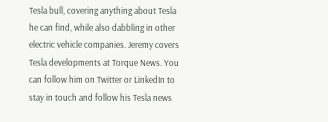Tesla bull, covering anything about Tesla he can find, while also dabbling in other electric vehicle companies. Jeremy covers Tesla developments at Torque News. You can follow him on Twitter or LinkedIn to stay in touch and follow his Tesla news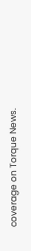coverage on Torque News.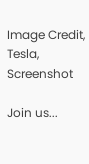Image Credit, Tesla, Screenshot

Join us...